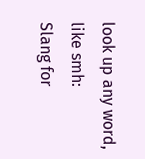look up any word, like smh:
Slang for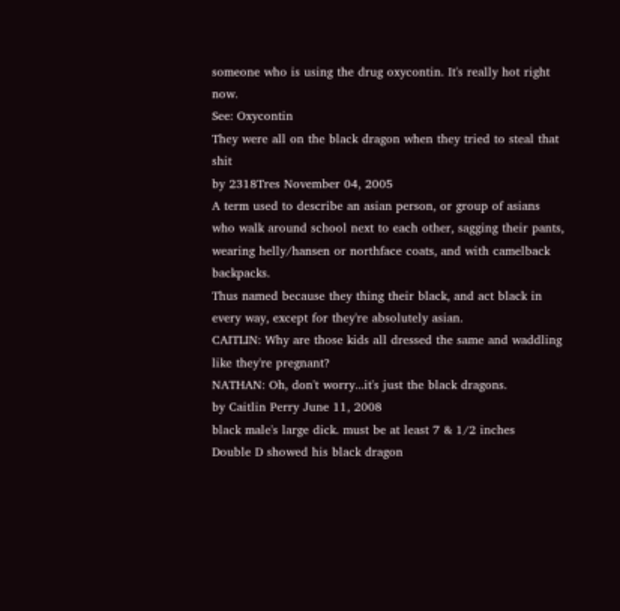someone who is using the drug oxycontin. It's really hot right now.
See: Oxycontin
They were all on the black dragon when they tried to steal that shit
by 2318Tres November 04, 2005
A term used to describe an asian person, or group of asians who walk around school next to each other, sagging their pants, wearing helly/hansen or northface coats, and with camelback backpacks.
Thus named because they thing their black, and act black in every way, except for they're absolutely asian.
CAITLIN: Why are those kids all dressed the same and waddling like they're pregnant?
NATHAN: Oh, don't worry...it's just the black dragons.
by Caitlin Perry June 11, 2008
black male's large dick. must be at least 7 & 1/2 inches
Double D showed his black dragon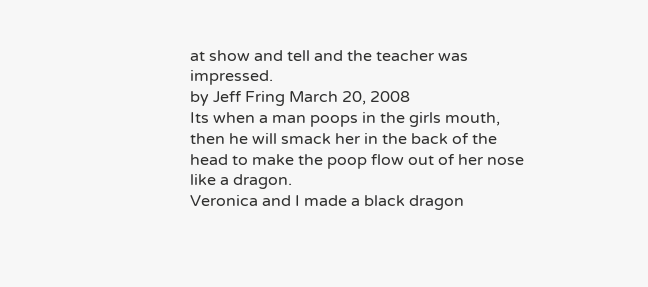at show and tell and the teacher was impressed.
by Jeff Fring March 20, 2008
Its when a man poops in the girls mouth, then he will smack her in the back of the head to make the poop flow out of her nose like a dragon.
Veronica and I made a black dragon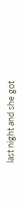last night and she got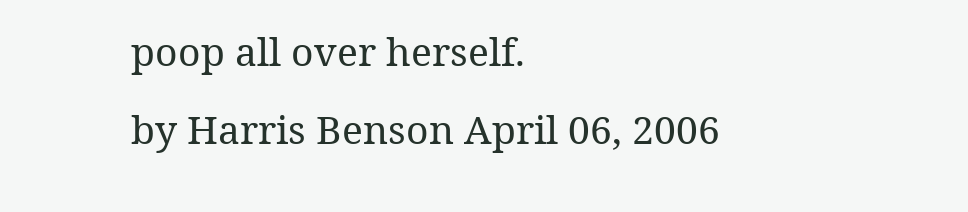poop all over herself.
by Harris Benson April 06, 2006